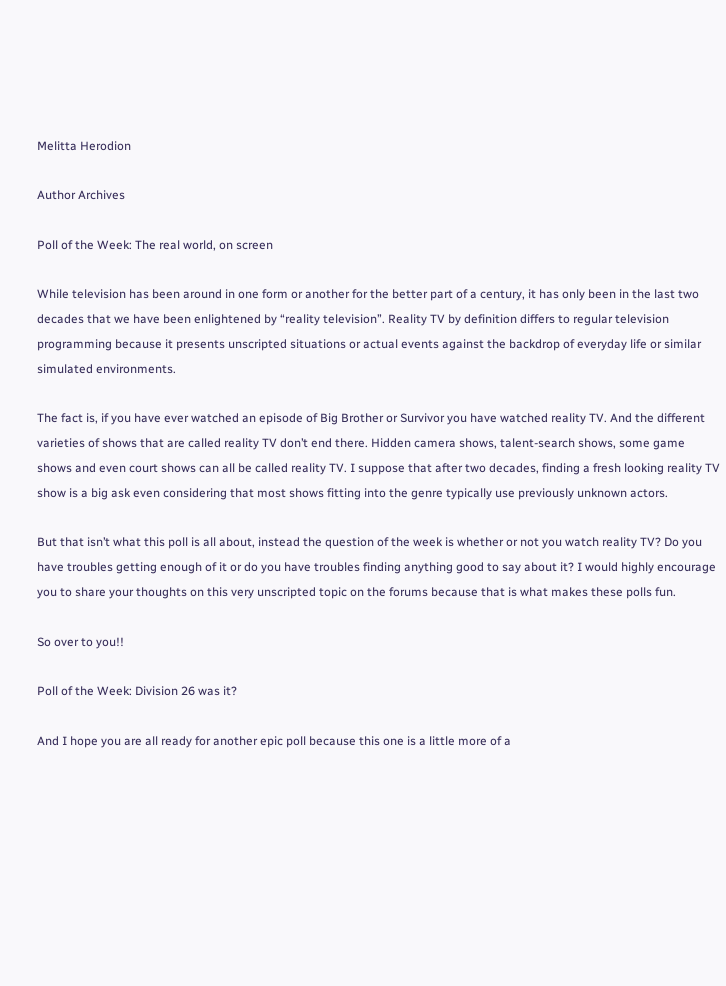Melitta Herodion

Author Archives

Poll of the Week: The real world, on screen

While television has been around in one form or another for the better part of a century, it has only been in the last two decades that we have been enlightened by “reality television”. Reality TV by definition differs to regular television programming because it presents unscripted situations or actual events against the backdrop of everyday life or similar simulated environments.

The fact is, if you have ever watched an episode of Big Brother or Survivor you have watched reality TV. And the different varieties of shows that are called reality TV don’t end there. Hidden camera shows, talent-search shows, some game shows and even court shows can all be called reality TV. I suppose that after two decades, finding a fresh looking reality TV show is a big ask even considering that most shows fitting into the genre typically use previously unknown actors.

But that isn’t what this poll is all about, instead the question of the week is whether or not you watch reality TV? Do you have troubles getting enough of it or do you have troubles finding anything good to say about it? I would highly encourage you to share your thoughts on this very unscripted topic on the forums because that is what makes these polls fun.

So over to you!!

Poll of the Week: Division 26 was it?

And I hope you are all ready for another epic poll because this one is a little more of a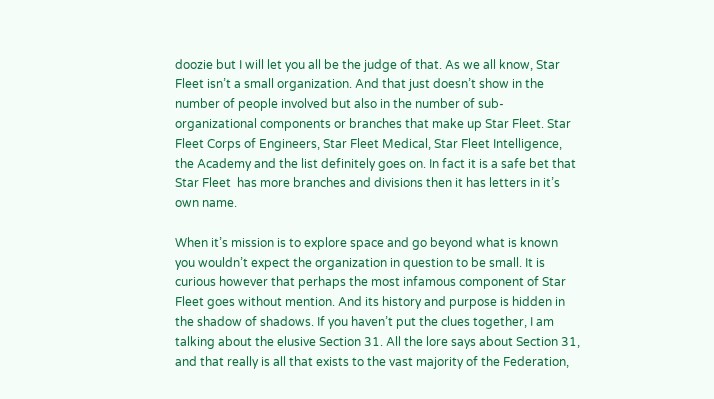doozie but I will let you all be the judge of that. As we all know, Star Fleet isn’t a small organization. And that just doesn’t show in the number of people involved but also in the number of sub-organizational components or branches that make up Star Fleet. Star Fleet Corps of Engineers, Star Fleet Medical, Star Fleet Intelligence, the Academy and the list definitely goes on. In fact it is a safe bet that Star Fleet  has more branches and divisions then it has letters in it’s own name.

When it’s mission is to explore space and go beyond what is known you wouldn’t expect the organization in question to be small. It is curious however that perhaps the most infamous component of Star Fleet goes without mention. And its history and purpose is hidden in the shadow of shadows. If you haven’t put the clues together, I am talking about the elusive Section 31. All the lore says about Section 31, and that really is all that exists to the vast majority of the Federation,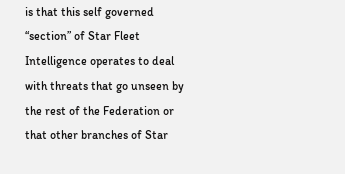is that this self governed “section” of Star Fleet Intelligence operates to deal with threats that go unseen by the rest of the Federation or that other branches of Star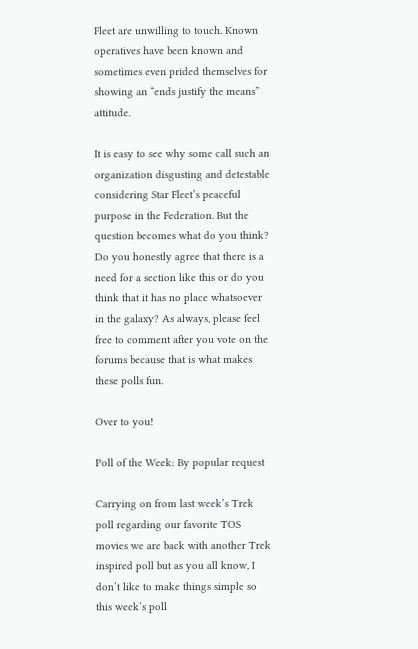Fleet are unwilling to touch. Known operatives have been known and sometimes even prided themselves for showing an “ends justify the means” attitude.

It is easy to see why some call such an organization disgusting and detestable considering Star Fleet’s peaceful purpose in the Federation. But the question becomes what do you think? Do you honestly agree that there is a need for a section like this or do you think that it has no place whatsoever in the galaxy? As always, please feel free to comment after you vote on the forums because that is what makes these polls fun.

Over to you!

Poll of the Week: By popular request

Carrying on from last week’s Trek poll regarding our favorite TOS movies we are back with another Trek inspired poll but as you all know, I don’t like to make things simple so this week’s poll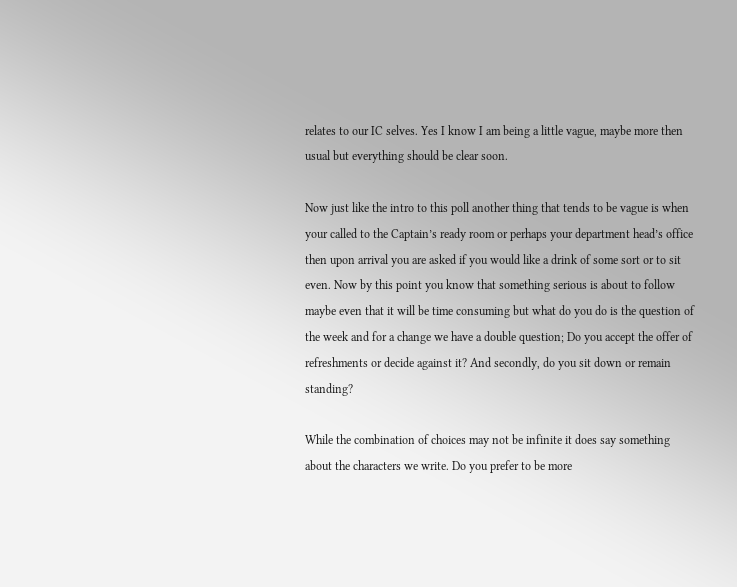relates to our IC selves. Yes I know I am being a little vague, maybe more then usual but everything should be clear soon.

Now just like the intro to this poll another thing that tends to be vague is when your called to the Captain’s ready room or perhaps your department head’s office then upon arrival you are asked if you would like a drink of some sort or to sit even. Now by this point you know that something serious is about to follow maybe even that it will be time consuming but what do you do is the question of the week and for a change we have a double question; Do you accept the offer of refreshments or decide against it? And secondly, do you sit down or remain standing?

While the combination of choices may not be infinite it does say something about the characters we write. Do you prefer to be more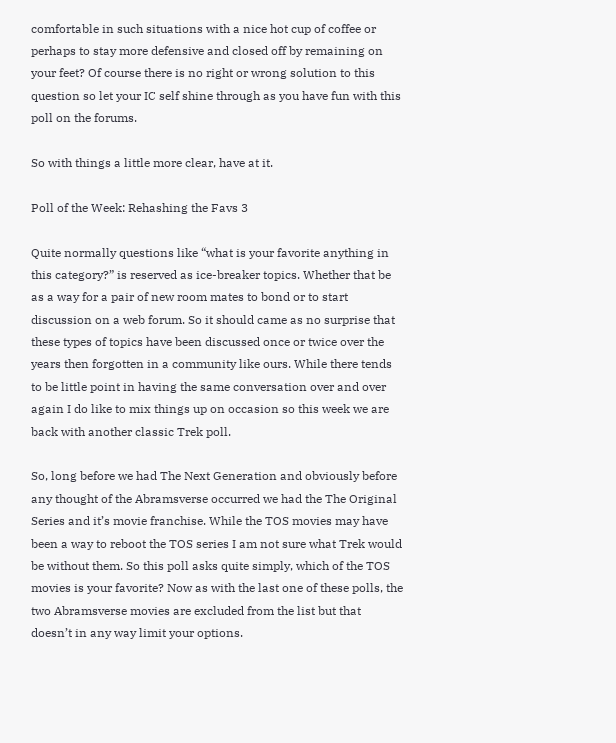comfortable in such situations with a nice hot cup of coffee or perhaps to stay more defensive and closed off by remaining on your feet? Of course there is no right or wrong solution to this question so let your IC self shine through as you have fun with this poll on the forums.

So with things a little more clear, have at it.

Poll of the Week: Rehashing the Favs 3

Quite normally questions like “what is your favorite anything in this category?” is reserved as ice-breaker topics. Whether that be as a way for a pair of new room mates to bond or to start discussion on a web forum. So it should came as no surprise that these types of topics have been discussed once or twice over the years then forgotten in a community like ours. While there tends to be little point in having the same conversation over and over again I do like to mix things up on occasion so this week we are back with another classic Trek poll.

So, long before we had The Next Generation and obviously before any thought of the Abramsverse occurred we had the The Original Series and it’s movie franchise. While the TOS movies may have been a way to reboot the TOS series I am not sure what Trek would be without them. So this poll asks quite simply, which of the TOS movies is your favorite? Now as with the last one of these polls, the two Abramsverse movies are excluded from the list but that doesn’t in any way limit your options.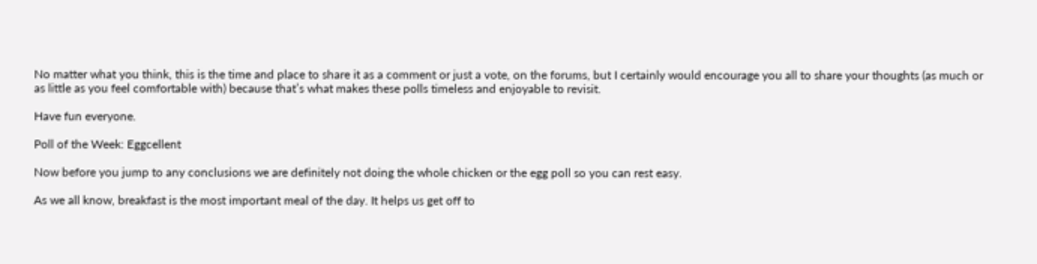No matter what you think, this is the time and place to share it as a comment or just a vote, on the forums, but I certainly would encourage you all to share your thoughts (as much or as little as you feel comfortable with) because that’s what makes these polls timeless and enjoyable to revisit.

Have fun everyone.

Poll of the Week: Eggcellent

Now before you jump to any conclusions we are definitely not doing the whole chicken or the egg poll so you can rest easy.

As we all know, breakfast is the most important meal of the day. It helps us get off to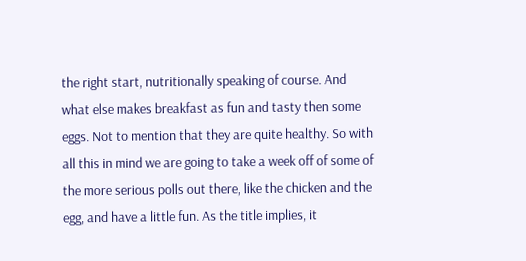the right start, nutritionally speaking of course. And what else makes breakfast as fun and tasty then some eggs. Not to mention that they are quite healthy. So with all this in mind we are going to take a week off of some of the more serious polls out there, like the chicken and the egg, and have a little fun. As the title implies, it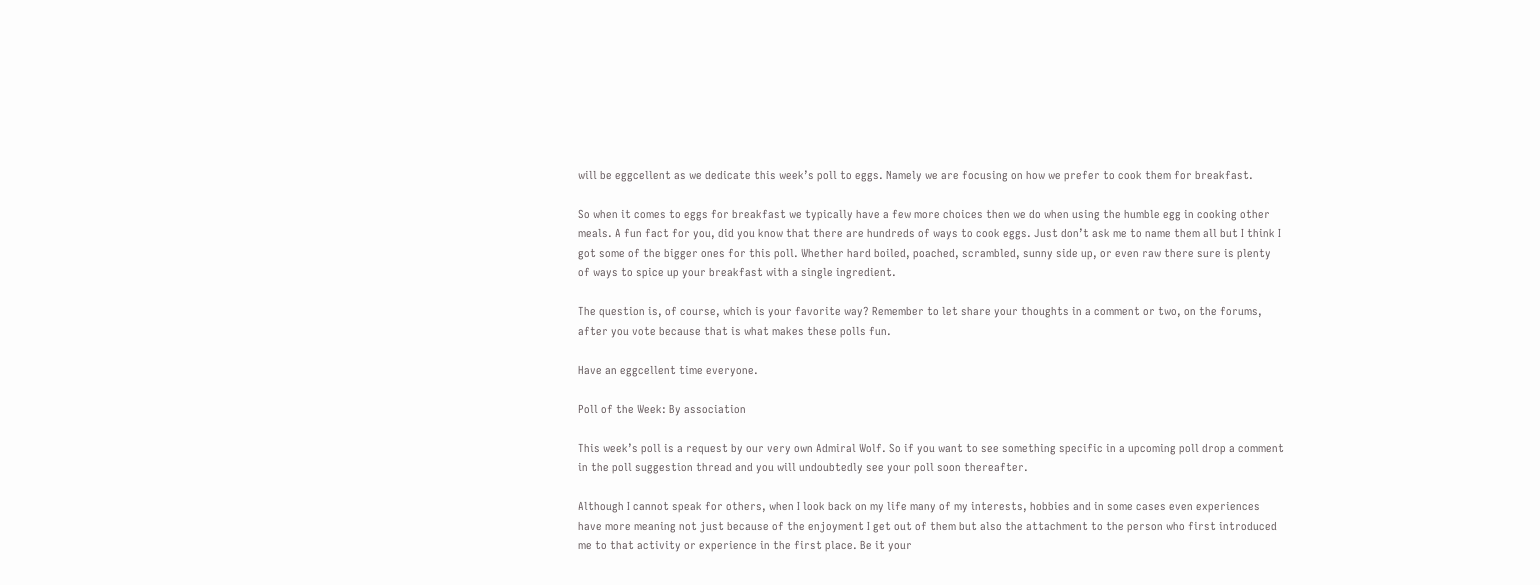will be eggcellent as we dedicate this week’s poll to eggs. Namely we are focusing on how we prefer to cook them for breakfast.

So when it comes to eggs for breakfast we typically have a few more choices then we do when using the humble egg in cooking other meals. A fun fact for you, did you know that there are hundreds of ways to cook eggs. Just don’t ask me to name them all but I think I got some of the bigger ones for this poll. Whether hard boiled, poached, scrambled, sunny side up, or even raw there sure is plenty of ways to spice up your breakfast with a single ingredient.

The question is, of course, which is your favorite way? Remember to let share your thoughts in a comment or two, on the forums, after you vote because that is what makes these polls fun.

Have an eggcellent time everyone.

Poll of the Week: By association

This week’s poll is a request by our very own Admiral Wolf. So if you want to see something specific in a upcoming poll drop a comment in the poll suggestion thread and you will undoubtedly see your poll soon thereafter.

Although I cannot speak for others, when I look back on my life many of my interests, hobbies and in some cases even experiences have more meaning not just because of the enjoyment I get out of them but also the attachment to the person who first introduced me to that activity or experience in the first place. Be it your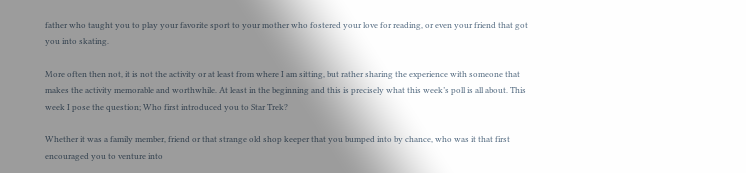father who taught you to play your favorite sport to your mother who fostered your love for reading, or even your friend that got you into skating.

More often then not, it is not the activity or at least from where I am sitting, but rather sharing the experience with someone that makes the activity memorable and worthwhile. At least in the beginning and this is precisely what this week’s poll is all about. This week I pose the question; Who first introduced you to Star Trek?

Whether it was a family member, friend or that strange old shop keeper that you bumped into by chance, who was it that first encouraged you to venture into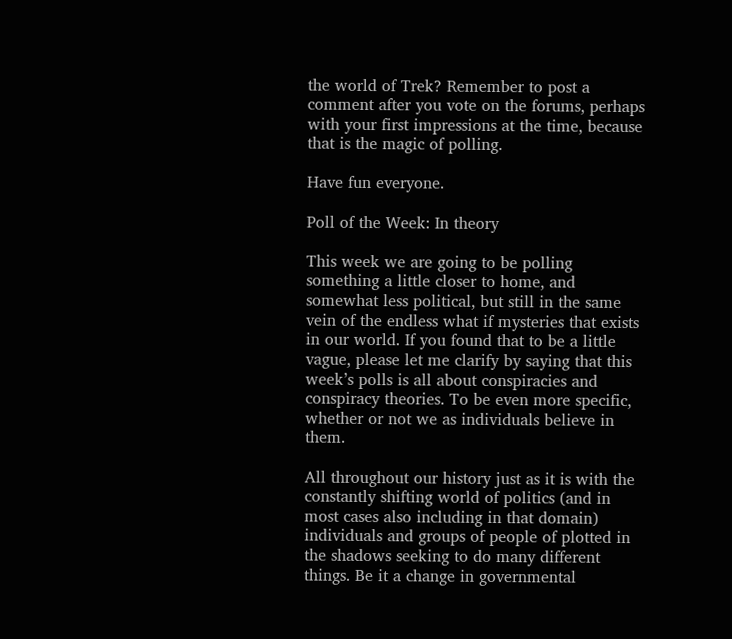the world of Trek? Remember to post a comment after you vote on the forums, perhaps with your first impressions at the time, because that is the magic of polling.

Have fun everyone.

Poll of the Week: In theory

This week we are going to be polling something a little closer to home, and somewhat less political, but still in the same vein of the endless what if mysteries that exists in our world. If you found that to be a little vague, please let me clarify by saying that this week’s polls is all about conspiracies and conspiracy theories. To be even more specific, whether or not we as individuals believe in them.

All throughout our history just as it is with the constantly shifting world of politics (and in most cases also including in that domain) individuals and groups of people of plotted in the shadows seeking to do many different things. Be it a change in governmental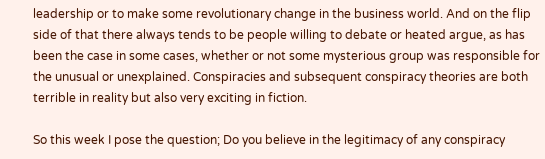leadership or to make some revolutionary change in the business world. And on the flip side of that there always tends to be people willing to debate or heated argue, as has been the case in some cases, whether or not some mysterious group was responsible for the unusual or unexplained. Conspiracies and subsequent conspiracy theories are both terrible in reality but also very exciting in fiction.

So this week I pose the question; Do you believe in the legitimacy of any conspiracy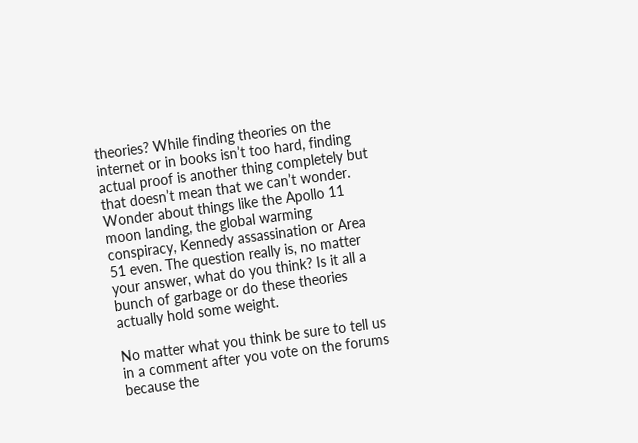theories? While finding theories on the internet or in books isn’t too hard, finding actual proof is another thing completely but that doesn’t mean that we can’t wonder. Wonder about things like the Apollo 11 moon landing, the global warming conspiracy, Kennedy assassination or Area 51 even. The question really is, no matter your answer, what do you think? Is it all a bunch of garbage or do these theories actually hold some weight.

No matter what you think be sure to tell us in a comment after you vote on the forums because the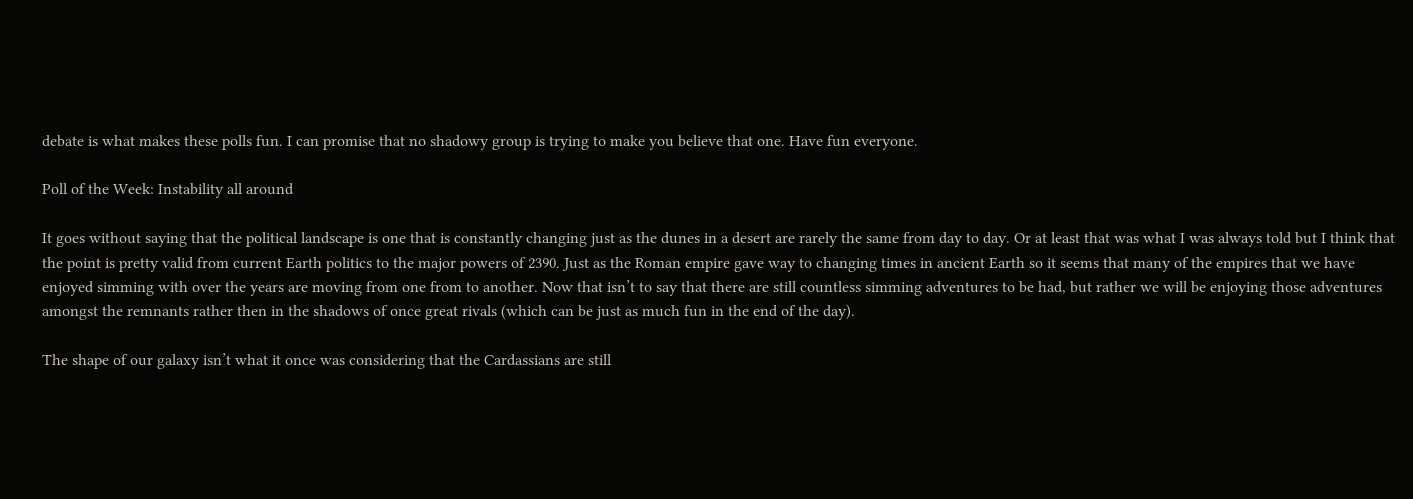debate is what makes these polls fun. I can promise that no shadowy group is trying to make you believe that one. Have fun everyone.

Poll of the Week: Instability all around

It goes without saying that the political landscape is one that is constantly changing just as the dunes in a desert are rarely the same from day to day. Or at least that was what I was always told but I think that the point is pretty valid from current Earth politics to the major powers of 2390. Just as the Roman empire gave way to changing times in ancient Earth so it seems that many of the empires that we have enjoyed simming with over the years are moving from one from to another. Now that isn’t to say that there are still countless simming adventures to be had, but rather we will be enjoying those adventures amongst the remnants rather then in the shadows of once great rivals (which can be just as much fun in the end of the day).

The shape of our galaxy isn’t what it once was considering that the Cardassians are still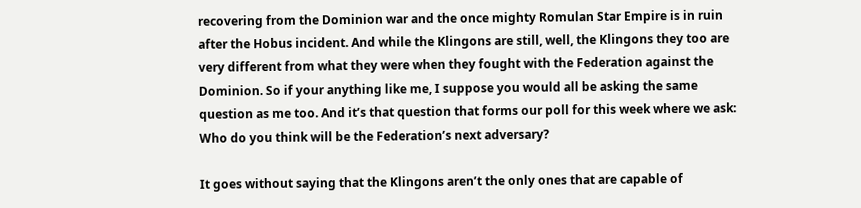recovering from the Dominion war and the once mighty Romulan Star Empire is in ruin after the Hobus incident. And while the Klingons are still, well, the Klingons they too are very different from what they were when they fought with the Federation against the Dominion. So if your anything like me, I suppose you would all be asking the same question as me too. And it’s that question that forms our poll for this week where we ask: Who do you think will be the Federation’s next adversary?

It goes without saying that the Klingons aren’t the only ones that are capable of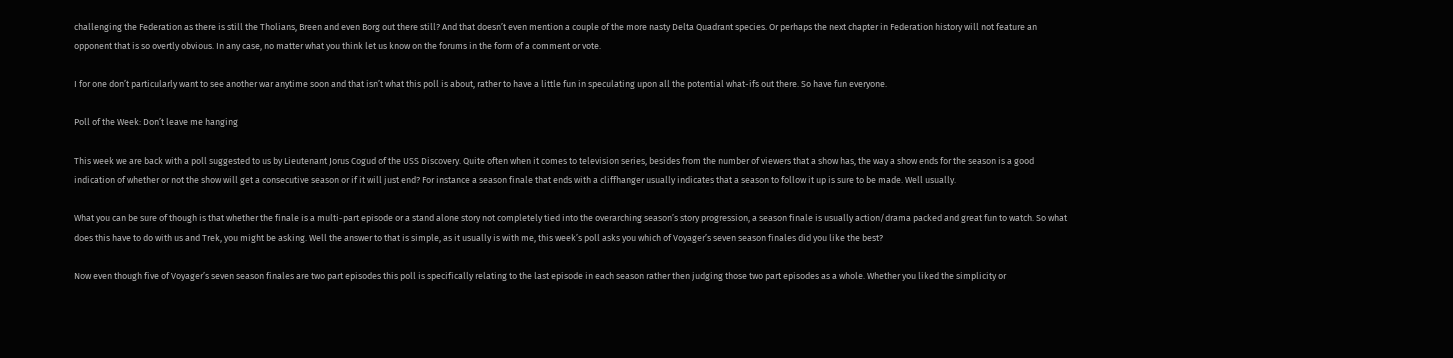challenging the Federation as there is still the Tholians, Breen and even Borg out there still? And that doesn’t even mention a couple of the more nasty Delta Quadrant species. Or perhaps the next chapter in Federation history will not feature an opponent that is so overtly obvious. In any case, no matter what you think let us know on the forums in the form of a comment or vote.

I for one don’t particularly want to see another war anytime soon and that isn’t what this poll is about, rather to have a little fun in speculating upon all the potential what-ifs out there. So have fun everyone.

Poll of the Week: Don’t leave me hanging

This week we are back with a poll suggested to us by Lieutenant Jorus Cogud of the USS Discovery. Quite often when it comes to television series, besides from the number of viewers that a show has, the way a show ends for the season is a good indication of whether or not the show will get a consecutive season or if it will just end? For instance a season finale that ends with a cliffhanger usually indicates that a season to follow it up is sure to be made. Well usually.

What you can be sure of though is that whether the finale is a multi-part episode or a stand alone story not completely tied into the overarching season’s story progression, a season finale is usually action/drama packed and great fun to watch. So what does this have to do with us and Trek, you might be asking. Well the answer to that is simple, as it usually is with me, this week’s poll asks you which of Voyager’s seven season finales did you like the best?

Now even though five of Voyager’s seven season finales are two part episodes this poll is specifically relating to the last episode in each season rather then judging those two part episodes as a whole. Whether you liked the simplicity or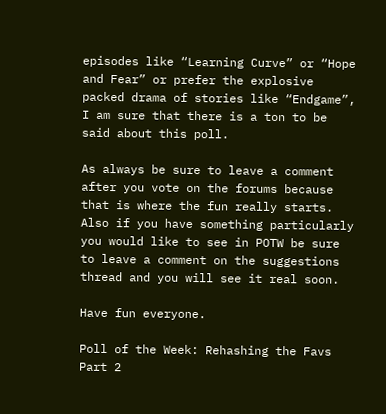episodes like “Learning Curve” or “Hope and Fear” or prefer the explosive packed drama of stories like “Endgame”, I am sure that there is a ton to be said about this poll.

As always be sure to leave a comment after you vote on the forums because that is where the fun really starts. Also if you have something particularly you would like to see in POTW be sure to leave a comment on the suggestions thread and you will see it real soon.

Have fun everyone.

Poll of the Week: Rehashing the Favs Part 2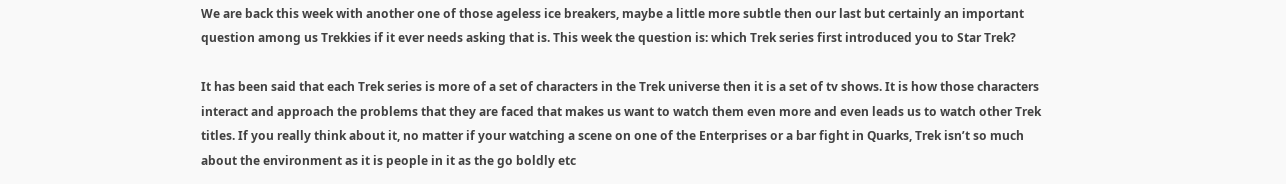We are back this week with another one of those ageless ice breakers, maybe a little more subtle then our last but certainly an important question among us Trekkies if it ever needs asking that is. This week the question is: which Trek series first introduced you to Star Trek?

It has been said that each Trek series is more of a set of characters in the Trek universe then it is a set of tv shows. It is how those characters interact and approach the problems that they are faced that makes us want to watch them even more and even leads us to watch other Trek titles. If you really think about it, no matter if your watching a scene on one of the Enterprises or a bar fight in Quarks, Trek isn’t so much about the environment as it is people in it as the go boldly etc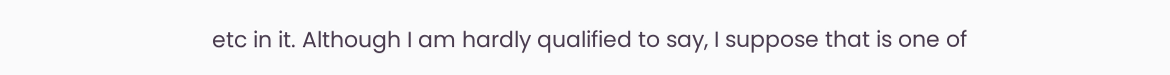etc in it. Although I am hardly qualified to say, I suppose that is one of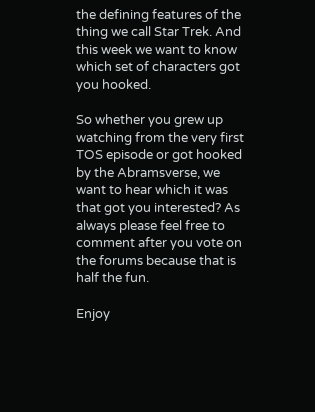the defining features of the thing we call Star Trek. And this week we want to know which set of characters got you hooked.

So whether you grew up watching from the very first TOS episode or got hooked by the Abramsverse, we want to hear which it was that got you interested? As always please feel free to comment after you vote on the forums because that is half the fun.

Enjoy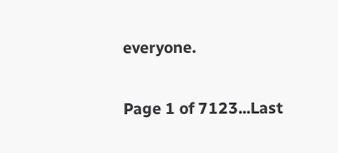everyone.

Page 1 of 7123...Last